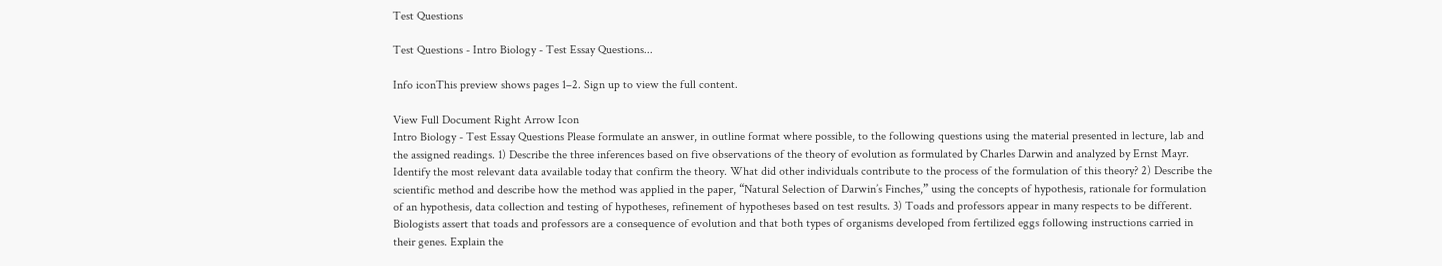Test Questions

Test Questions - Intro Biology - Test Essay Questions...

Info iconThis preview shows pages 1–2. Sign up to view the full content.

View Full Document Right Arrow Icon
Intro Biology - Test Essay Questions Please formulate an answer, in outline format where possible, to the following questions using the material presented in lecture, lab and the assigned readings. 1) Describe the three inferences based on five observations of the theory of evolution as formulated by Charles Darwin and analyzed by Ernst Mayr. Identify the most relevant data available today that confirm the theory. What did other individuals contribute to the process of the formulation of this theory? 2) Describe the scientific method and describe how the method was applied in the paper, “Natural Selection of Darwin’s Finches,” using the concepts of hypothesis, rationale for formulation of an hypothesis, data collection and testing of hypotheses, refinement of hypotheses based on test results. 3) Toads and professors appear in many respects to be different. Biologists assert that toads and professors are a consequence of evolution and that both types of organisms developed from fertilized eggs following instructions carried in their genes. Explain the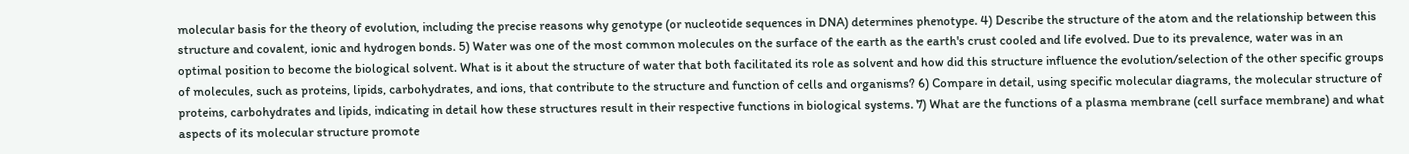molecular basis for the theory of evolution, including the precise reasons why genotype (or nucleotide sequences in DNA) determines phenotype. 4) Describe the structure of the atom and the relationship between this structure and covalent, ionic and hydrogen bonds. 5) Water was one of the most common molecules on the surface of the earth as the earth's crust cooled and life evolved. Due to its prevalence, water was in an optimal position to become the biological solvent. What is it about the structure of water that both facilitated its role as solvent and how did this structure influence the evolution/selection of the other specific groups of molecules, such as proteins, lipids, carbohydrates, and ions, that contribute to the structure and function of cells and organisms? 6) Compare in detail, using specific molecular diagrams, the molecular structure of proteins, carbohydrates and lipids, indicating in detail how these structures result in their respective functions in biological systems. 7) What are the functions of a plasma membrane (cell surface membrane) and what aspects of its molecular structure promote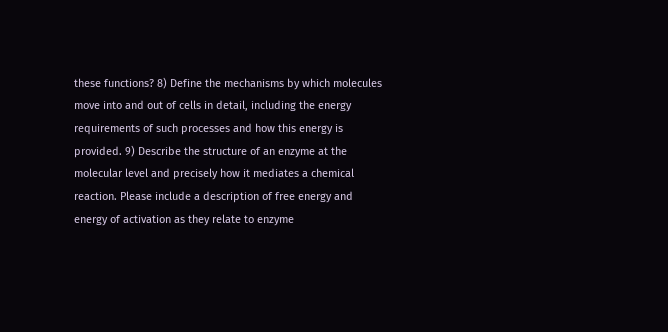these functions? 8) Define the mechanisms by which molecules move into and out of cells in detail, including the energy requirements of such processes and how this energy is provided. 9) Describe the structure of an enzyme at the molecular level and precisely how it mediates a chemical reaction. Please include a description of free energy and energy of activation as they relate to enzyme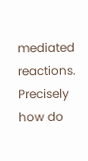mediated reactions. Precisely how do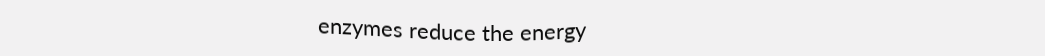enzymes reduce the energy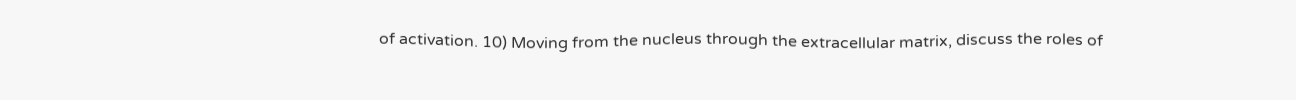of activation. 10) Moving from the nucleus through the extracellular matrix, discuss the roles of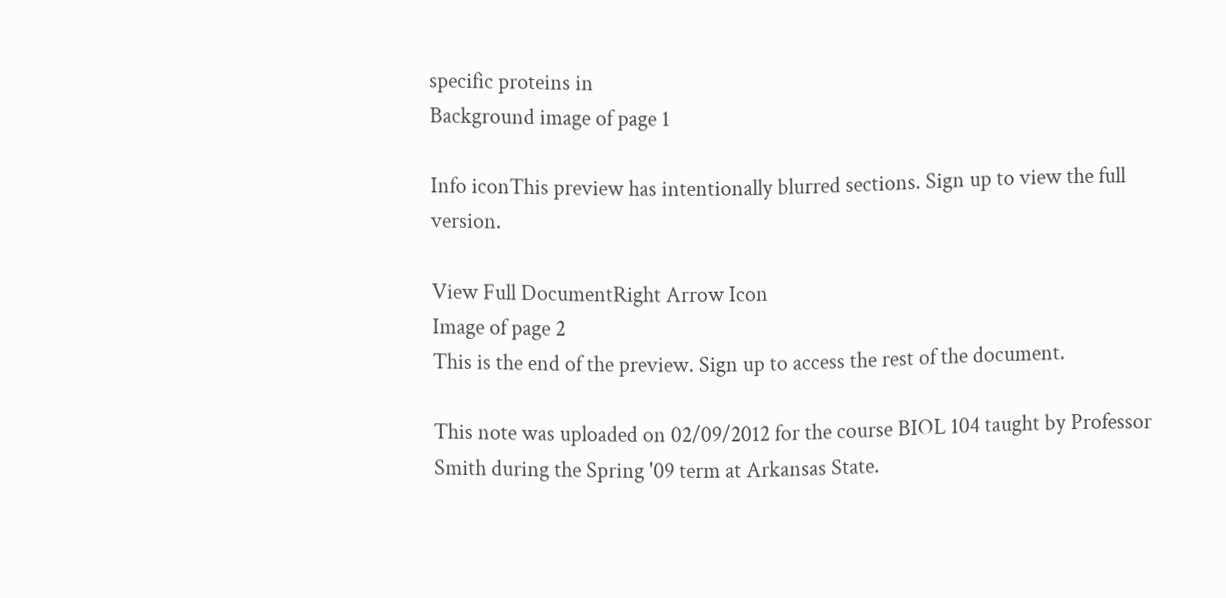specific proteins in
Background image of page 1

Info iconThis preview has intentionally blurred sections. Sign up to view the full version.

View Full DocumentRight Arrow Icon
Image of page 2
This is the end of the preview. Sign up to access the rest of the document.

This note was uploaded on 02/09/2012 for the course BIOL 104 taught by Professor Smith during the Spring '09 term at Arkansas State.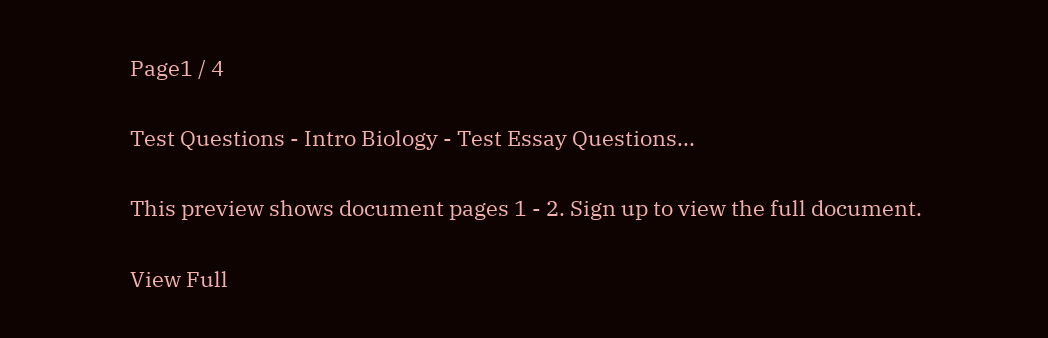Page1 / 4

Test Questions - Intro Biology - Test Essay Questions...

This preview shows document pages 1 - 2. Sign up to view the full document.

View Full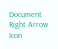Document Right Arrow Icon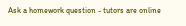Ask a homework question - tutors are online